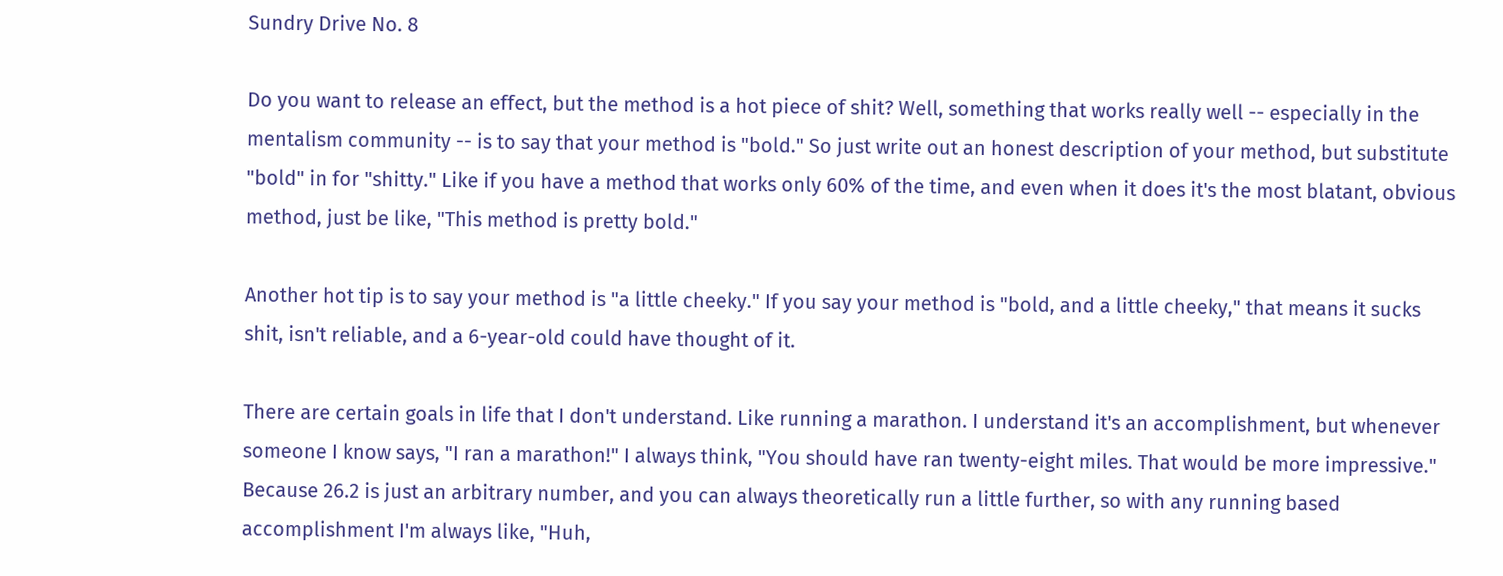Sundry Drive No. 8

Do you want to release an effect, but the method is a hot piece of shit? Well, something that works really well -- especially in the mentalism community -- is to say that your method is "bold." So just write out an honest description of your method, but substitute "bold" in for "shitty." Like if you have a method that works only 60% of the time, and even when it does it's the most blatant, obvious method, just be like, "This method is pretty bold."

Another hot tip is to say your method is "a little cheeky." If you say your method is "bold, and a little cheeky," that means it sucks shit, isn't reliable, and a 6-year-old could have thought of it.

There are certain goals in life that I don't understand. Like running a marathon. I understand it's an accomplishment, but whenever someone I know says, "I ran a marathon!" I always think, "You should have ran twenty-eight miles. That would be more impressive." Because 26.2 is just an arbitrary number, and you can always theoretically run a little further, so with any running based accomplishment I'm always like, "Huh,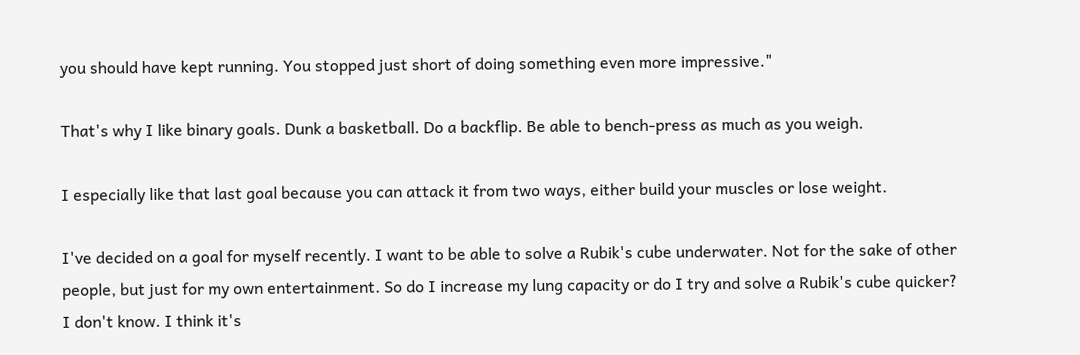you should have kept running. You stopped just short of doing something even more impressive."

That's why I like binary goals. Dunk a basketball. Do a backflip. Be able to bench-press as much as you weigh.

I especially like that last goal because you can attack it from two ways, either build your muscles or lose weight.

I've decided on a goal for myself recently. I want to be able to solve a Rubik's cube underwater. Not for the sake of other people, but just for my own entertainment. So do I increase my lung capacity or do I try and solve a Rubik's cube quicker? I don't know. I think it's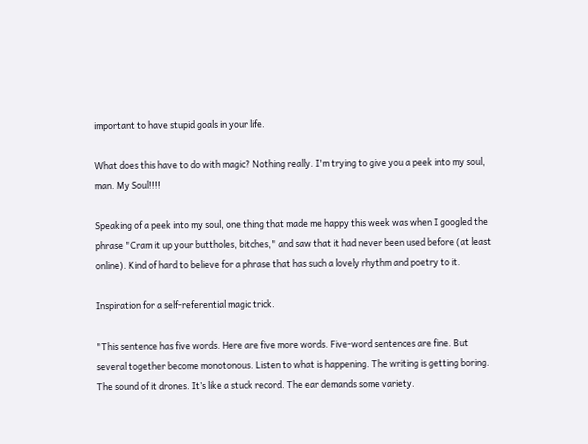important to have stupid goals in your life.

What does this have to do with magic? Nothing really. I'm trying to give you a peek into my soul, man. My Soul!!!!

Speaking of a peek into my soul, one thing that made me happy this week was when I googled the phrase "Cram it up your buttholes, bitches," and saw that it had never been used before (at least online). Kind of hard to believe for a phrase that has such a lovely rhythm and poetry to it.

Inspiration for a self-referential magic trick.

"This sentence has five words. Here are five more words. Five-word sentences are fine. But several together become monotonous. Listen to what is happening. The writing is getting boring. The sound of it drones. It’s like a stuck record. The ear demands some variety.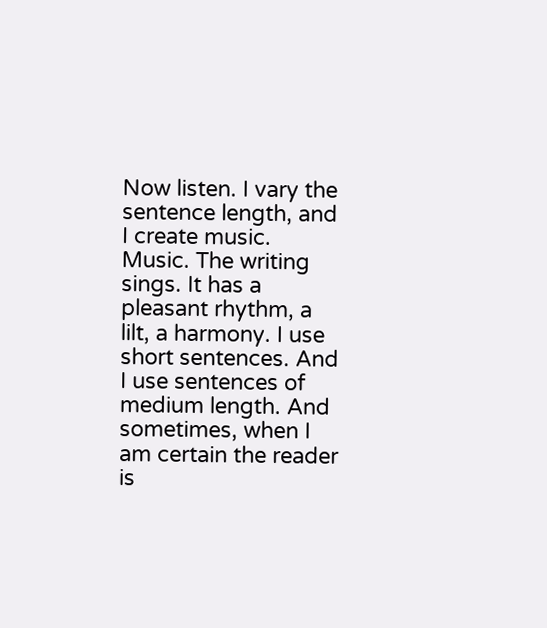Now listen. I vary the sentence length, and I create music. Music. The writing sings. It has a pleasant rhythm, a lilt, a harmony. I use short sentences. And I use sentences of medium length. And sometimes, when I am certain the reader is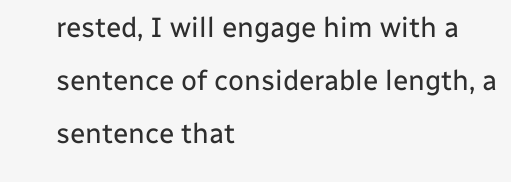rested, I will engage him with a sentence of considerable length, a sentence that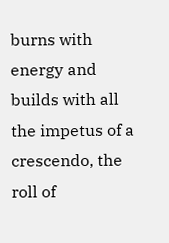burns with energy and builds with all the impetus of a crescendo, the roll of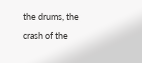the drums, the crash of the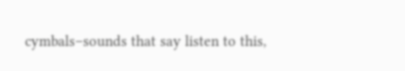cymbals–sounds that say listen to this,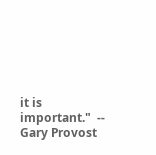it is important."  -- Gary Provost